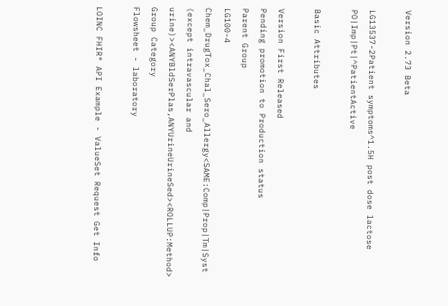Version 2.73 Beta

LG13537-2Patient symptoms^1.5H post dose lactose PO|Imp|Pt|^PatientActive

Basic Attributes

Version First Released
Pending promotion to Production status
Parent Group
LG100-4   Chem_DrugTox_Chal_Sero_Allergy<SAME:Comp|Prop|Tm|Syst (except intravascular and urine)><ANYBldSerPlas,ANYUrineUrineSed><ROLLUP:Method>
Group Category
Flowsheet - laboratory

LOINC FHIR® API Example - ValueSet Request Get Info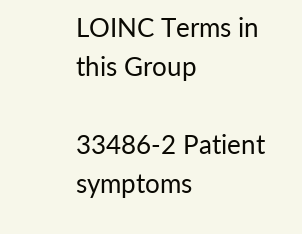LOINC Terms in this Group

33486-2 Patient symptoms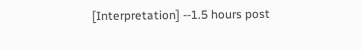[Interpretation] --1.5 hours post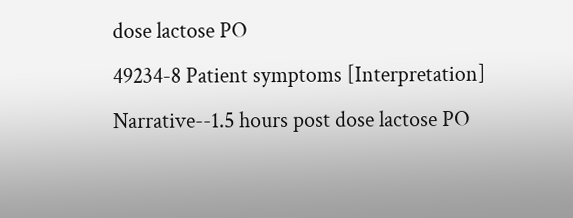dose lactose PO
49234-8 Patient symptoms [Interpretation] Narrative--1.5 hours post dose lactose PO